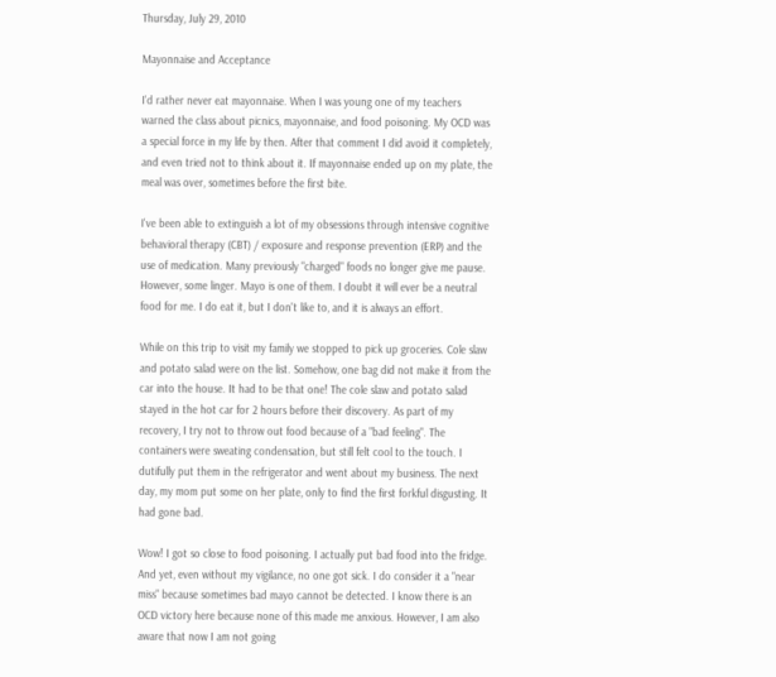Thursday, July 29, 2010

Mayonnaise and Acceptance

I'd rather never eat mayonnaise. When I was young one of my teachers warned the class about picnics, mayonnaise, and food poisoning. My OCD was a special force in my life by then. After that comment I did avoid it completely, and even tried not to think about it. If mayonnaise ended up on my plate, the meal was over, sometimes before the first bite.

I've been able to extinguish a lot of my obsessions through intensive cognitive behavioral therapy (CBT) / exposure and response prevention (ERP) and the use of medication. Many previously "charged" foods no longer give me pause. However, some linger. Mayo is one of them. I doubt it will ever be a neutral food for me. I do eat it, but I don't like to, and it is always an effort.

While on this trip to visit my family we stopped to pick up groceries. Cole slaw and potato salad were on the list. Somehow, one bag did not make it from the car into the house. It had to be that one! The cole slaw and potato salad stayed in the hot car for 2 hours before their discovery. As part of my recovery, I try not to throw out food because of a "bad feeling". The containers were sweating condensation, but still felt cool to the touch. I dutifully put them in the refrigerator and went about my business. The next day, my mom put some on her plate, only to find the first forkful disgusting. It had gone bad.

Wow! I got so close to food poisoning. I actually put bad food into the fridge. And yet, even without my vigilance, no one got sick. I do consider it a "near miss" because sometimes bad mayo cannot be detected. I know there is an OCD victory here because none of this made me anxious. However, I am also aware that now I am not going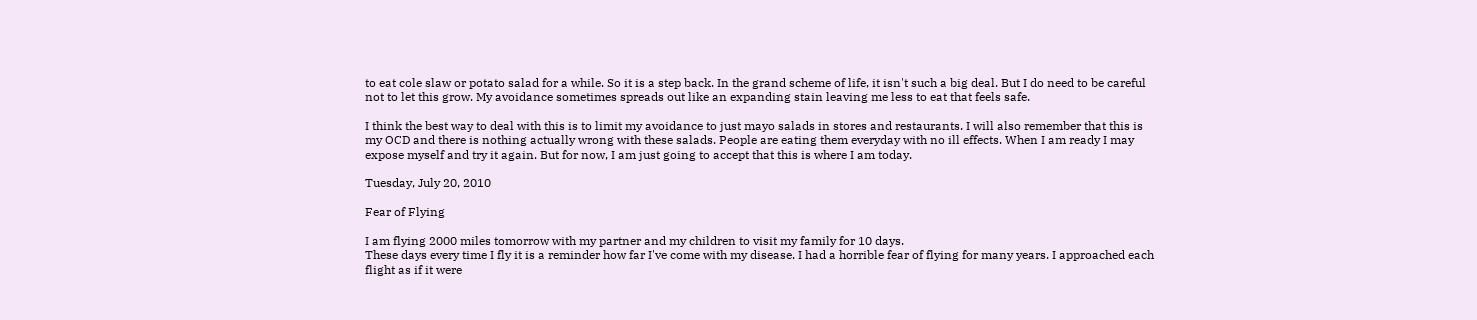to eat cole slaw or potato salad for a while. So it is a step back. In the grand scheme of life, it isn't such a big deal. But I do need to be careful not to let this grow. My avoidance sometimes spreads out like an expanding stain leaving me less to eat that feels safe.

I think the best way to deal with this is to limit my avoidance to just mayo salads in stores and restaurants. I will also remember that this is my OCD and there is nothing actually wrong with these salads. People are eating them everyday with no ill effects. When I am ready I may expose myself and try it again. But for now, I am just going to accept that this is where I am today.

Tuesday, July 20, 2010

Fear of Flying

I am flying 2000 miles tomorrow with my partner and my children to visit my family for 10 days.
These days every time I fly it is a reminder how far I've come with my disease. I had a horrible fear of flying for many years. I approached each flight as if it were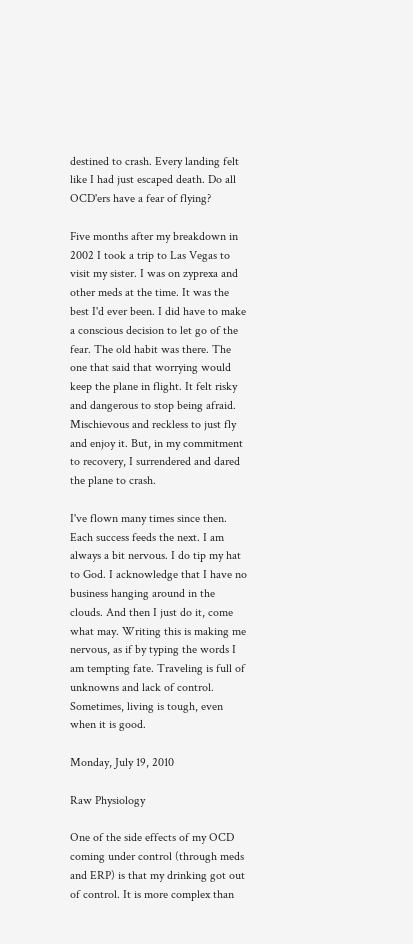destined to crash. Every landing felt like I had just escaped death. Do all OCD'ers have a fear of flying?

Five months after my breakdown in 2002 I took a trip to Las Vegas to visit my sister. I was on zyprexa and other meds at the time. It was the best I'd ever been. I did have to make a conscious decision to let go of the fear. The old habit was there. The one that said that worrying would keep the plane in flight. It felt risky and dangerous to stop being afraid. Mischievous and reckless to just fly and enjoy it. But, in my commitment to recovery, I surrendered and dared the plane to crash.

I've flown many times since then. Each success feeds the next. I am always a bit nervous. I do tip my hat to God. I acknowledge that I have no business hanging around in the clouds. And then I just do it, come what may. Writing this is making me nervous, as if by typing the words I am tempting fate. Traveling is full of unknowns and lack of control. Sometimes, living is tough, even when it is good.

Monday, July 19, 2010

Raw Physiology

One of the side effects of my OCD coming under control (through meds and ERP) is that my drinking got out of control. It is more complex than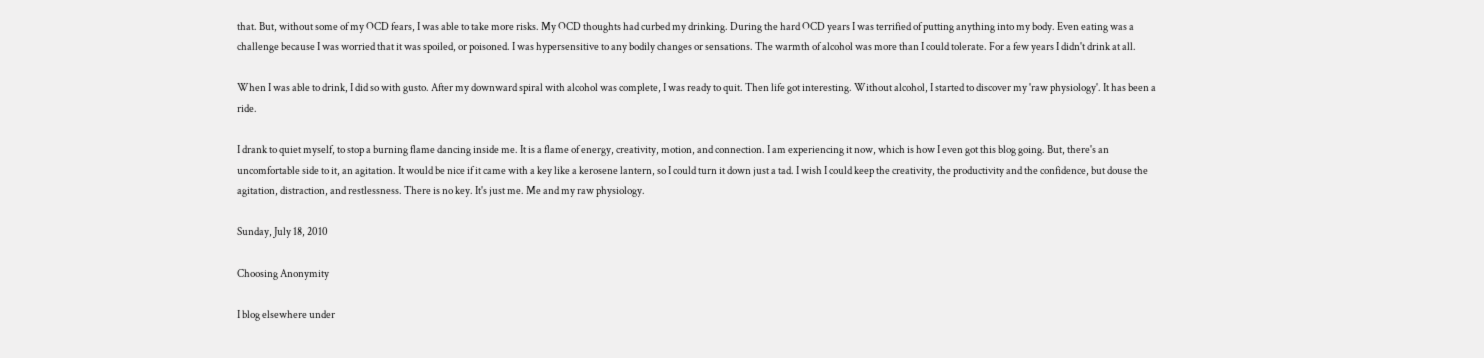that. But, without some of my OCD fears, I was able to take more risks. My OCD thoughts had curbed my drinking. During the hard OCD years I was terrified of putting anything into my body. Even eating was a challenge because I was worried that it was spoiled, or poisoned. I was hypersensitive to any bodily changes or sensations. The warmth of alcohol was more than I could tolerate. For a few years I didn't drink at all.

When I was able to drink, I did so with gusto. After my downward spiral with alcohol was complete, I was ready to quit. Then life got interesting. Without alcohol, I started to discover my 'raw physiology'. It has been a ride.

I drank to quiet myself, to stop a burning flame dancing inside me. It is a flame of energy, creativity, motion, and connection. I am experiencing it now, which is how I even got this blog going. But, there's an uncomfortable side to it, an agitation. It would be nice if it came with a key like a kerosene lantern, so I could turn it down just a tad. I wish I could keep the creativity, the productivity and the confidence, but douse the agitation, distraction, and restlessness. There is no key. It's just me. Me and my raw physiology.

Sunday, July 18, 2010

Choosing Anonymity

I blog elsewhere under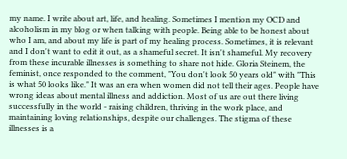my name. I write about art, life, and healing. Sometimes I mention my OCD and alcoholism in my blog or when talking with people. Being able to be honest about who I am, and about my life is part of my healing process. Sometimes, it is relevant and I don't want to edit it out, as a shameful secret. It isn't shameful. My recovery from these incurable illnesses is something to share not hide. Gloria Steinem, the feminist, once responded to the comment, "You don't look 50 years old" with "This is what 50 looks like." It was an era when women did not tell their ages. People have wrong ideas about mental illness and addiction. Most of us are out there living successfully in the world - raising children, thriving in the work place, and maintaining loving relationships, despite our challenges. The stigma of these illnesses is a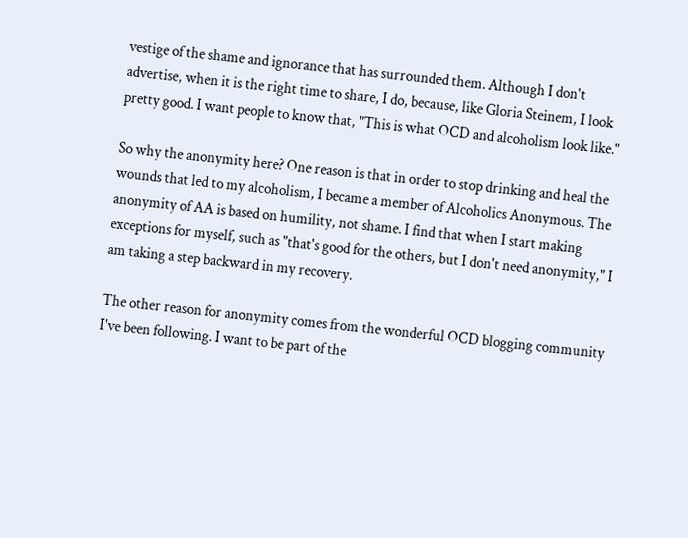vestige of the shame and ignorance that has surrounded them. Although I don't advertise, when it is the right time to share, I do, because, like Gloria Steinem, I look pretty good. I want people to know that, "This is what OCD and alcoholism look like."

So why the anonymity here? One reason is that in order to stop drinking and heal the wounds that led to my alcoholism, I became a member of Alcoholics Anonymous. The anonymity of AA is based on humility, not shame. I find that when I start making exceptions for myself, such as "that's good for the others, but I don't need anonymity," I am taking a step backward in my recovery.

The other reason for anonymity comes from the wonderful OCD blogging community I've been following. I want to be part of the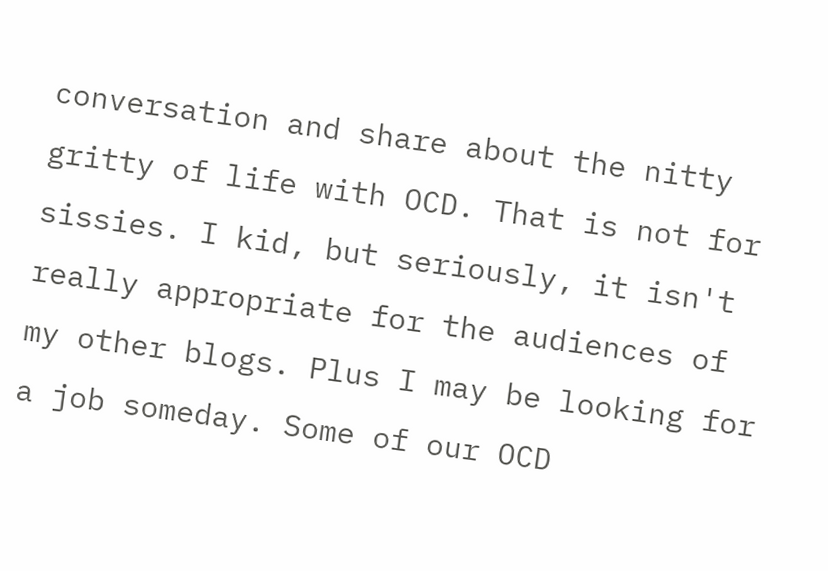conversation and share about the nitty gritty of life with OCD. That is not for sissies. I kid, but seriously, it isn't really appropriate for the audiences of my other blogs. Plus I may be looking for a job someday. Some of our OCD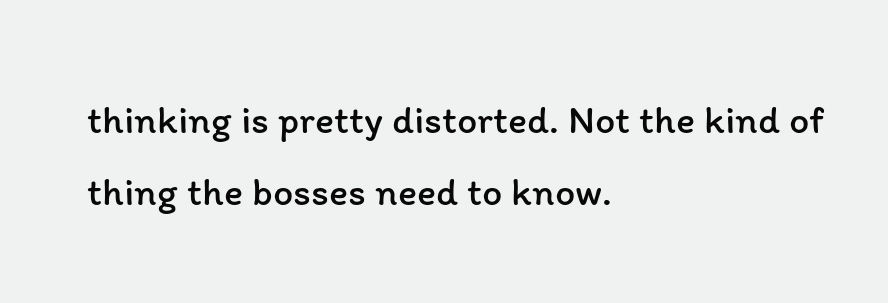thinking is pretty distorted. Not the kind of thing the bosses need to know.